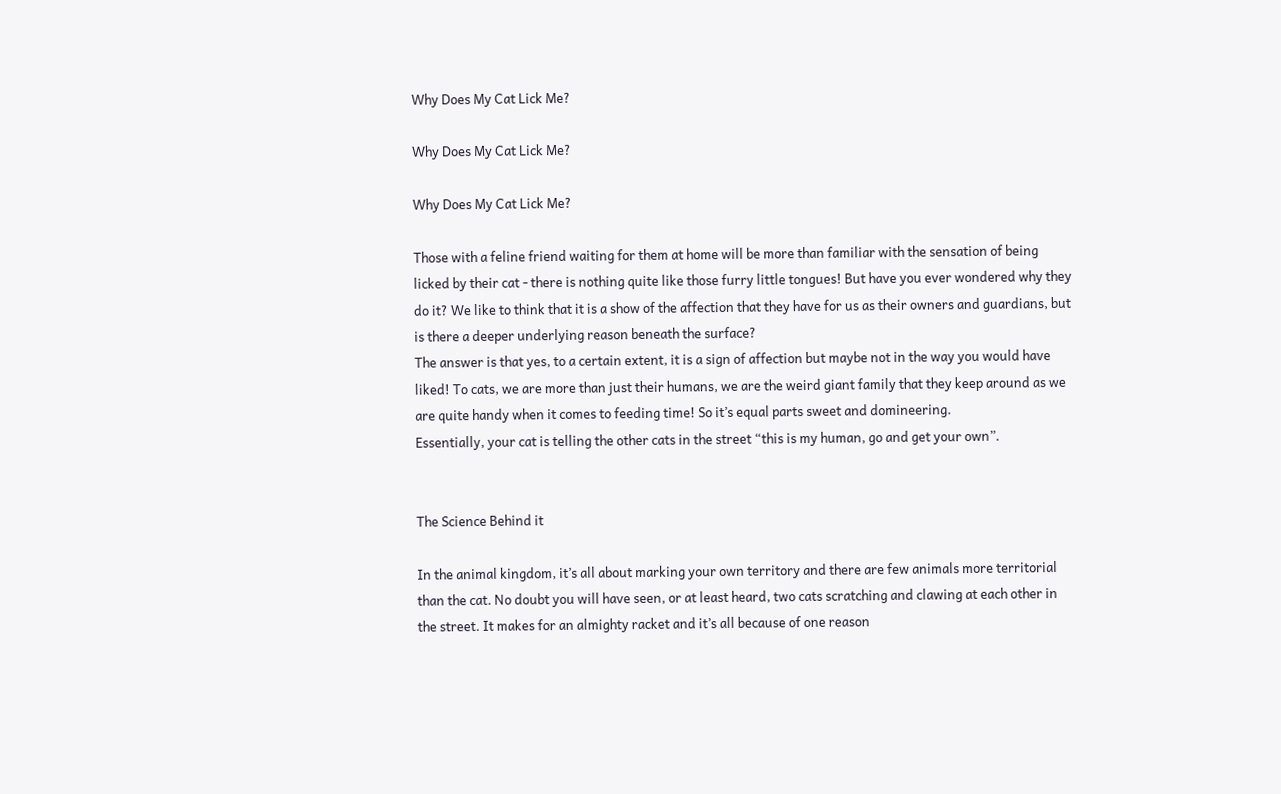Why Does My Cat Lick Me?

Why Does My Cat Lick Me?

Why Does My Cat Lick Me?

Those with a feline friend waiting for them at home will be more than familiar with the sensation of being licked by their cat - there is nothing quite like those furry little tongues! But have you ever wondered why they do it? We like to think that it is a show of the affection that they have for us as their owners and guardians, but is there a deeper underlying reason beneath the surface?
The answer is that yes, to a certain extent, it is a sign of affection but maybe not in the way you would have liked! To cats, we are more than just their humans, we are the weird giant family that they keep around as we are quite handy when it comes to feeding time! So it’s equal parts sweet and domineering.
Essentially, your cat is telling the other cats in the street “this is my human, go and get your own”.


The Science Behind it

In the animal kingdom, it’s all about marking your own territory and there are few animals more territorial than the cat. No doubt you will have seen, or at least heard, two cats scratching and clawing at each other in the street. It makes for an almighty racket and it’s all because of one reason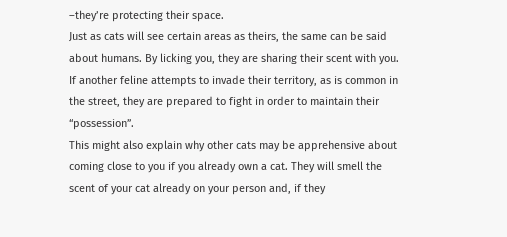–they’re protecting their space.
Just as cats will see certain areas as theirs, the same can be said about humans. By licking you, they are sharing their scent with you. If another feline attempts to invade their territory, as is common in the street, they are prepared to fight in order to maintain their “possession”.
This might also explain why other cats may be apprehensive about coming close to you if you already own a cat. They will smell the scent of your cat already on your person and, if they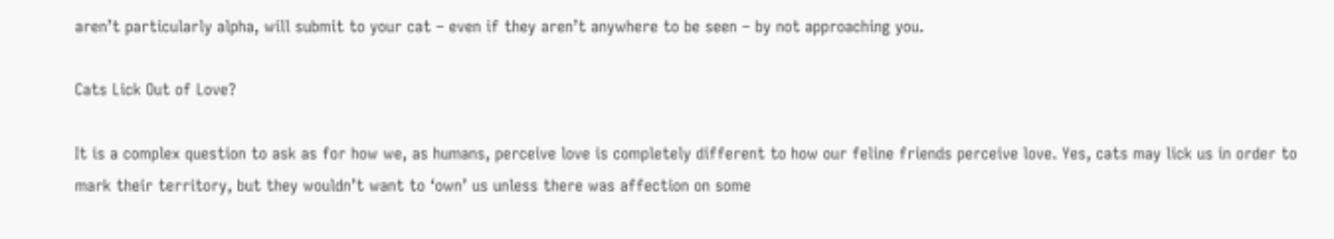aren’t particularly alpha, will submit to your cat – even if they aren’t anywhere to be seen – by not approaching you.

Cats Lick Out of Love?

It is a complex question to ask as for how we, as humans, perceive love is completely different to how our feline friends perceive love. Yes, cats may lick us in order to mark their territory, but they wouldn’t want to ‘own’ us unless there was affection on some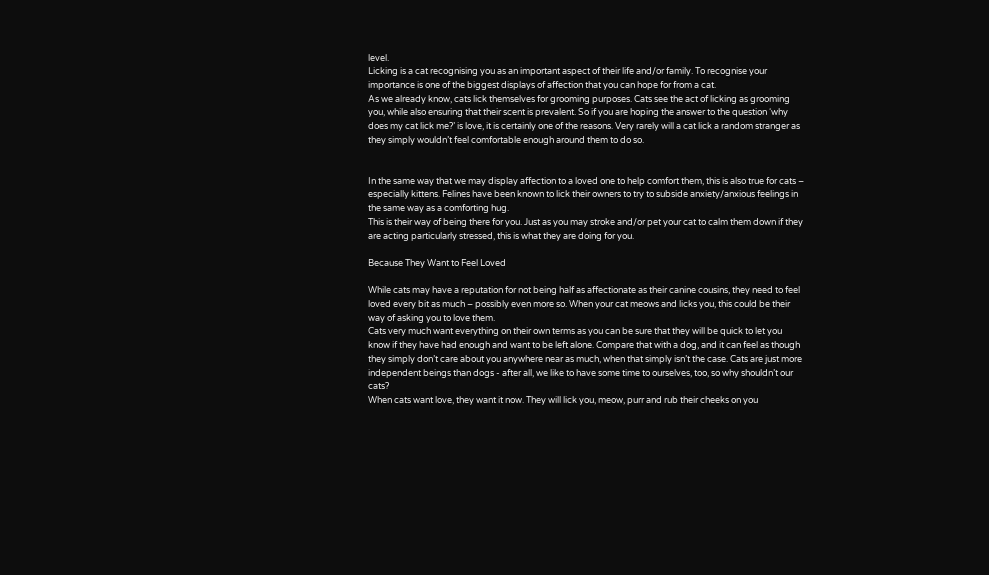level.
Licking is a cat recognising you as an important aspect of their life and/or family. To recognise your importance is one of the biggest displays of affection that you can hope for from a cat.
As we already know, cats lick themselves for grooming purposes. Cats see the act of licking as grooming you, while also ensuring that their scent is prevalent. So if you are hoping the answer to the question ‘why does my cat lick me?’ is love, it is certainly one of the reasons. Very rarely will a cat lick a random stranger as they simply wouldn’t feel comfortable enough around them to do so.


In the same way that we may display affection to a loved one to help comfort them, this is also true for cats – especially kittens. Felines have been known to lick their owners to try to subside anxiety/anxious feelings in the same way as a comforting hug.
This is their way of being there for you. Just as you may stroke and/or pet your cat to calm them down if they are acting particularly stressed, this is what they are doing for you.

Because They Want to Feel Loved

While cats may have a reputation for not being half as affectionate as their canine cousins, they need to feel loved every bit as much – possibly even more so. When your cat meows and licks you, this could be their way of asking you to love them.
Cats very much want everything on their own terms as you can be sure that they will be quick to let you know if they have had enough and want to be left alone. Compare that with a dog, and it can feel as though they simply don’t care about you anywhere near as much, when that simply isn’t the case. Cats are just more independent beings than dogs - after all, we like to have some time to ourselves, too, so why shouldn’t our cats?
When cats want love, they want it now. They will lick you, meow, purr and rub their cheeks on you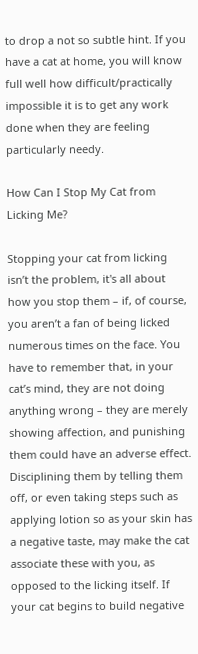to drop a not so subtle hint. If you have a cat at home, you will know full well how difficult/practically impossible it is to get any work done when they are feeling particularly needy.

How Can I Stop My Cat from Licking Me?

Stopping your cat from licking isn’t the problem, it's all about how you stop them – if, of course, you aren’t a fan of being licked numerous times on the face. You have to remember that, in your cat’s mind, they are not doing anything wrong – they are merely showing affection, and punishing them could have an adverse effect.
Disciplining them by telling them off, or even taking steps such as applying lotion so as your skin has a negative taste, may make the cat associate these with you, as opposed to the licking itself. If your cat begins to build negative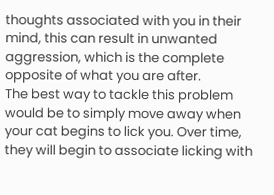thoughts associated with you in their mind, this can result in unwanted aggression, which is the complete opposite of what you are after.
The best way to tackle this problem would be to simply move away when your cat begins to lick you. Over time, they will begin to associate licking with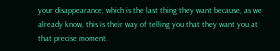your disappearance, which is the last thing they want because, as we already know, this is their way of telling you that they want you at that precise moment.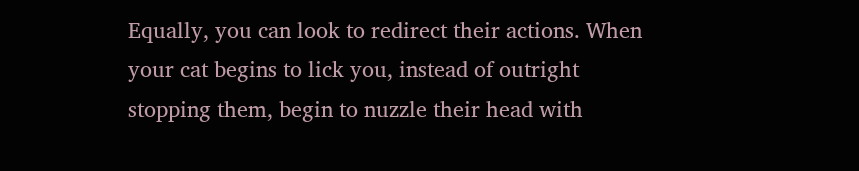Equally, you can look to redirect their actions. When your cat begins to lick you, instead of outright stopping them, begin to nuzzle their head with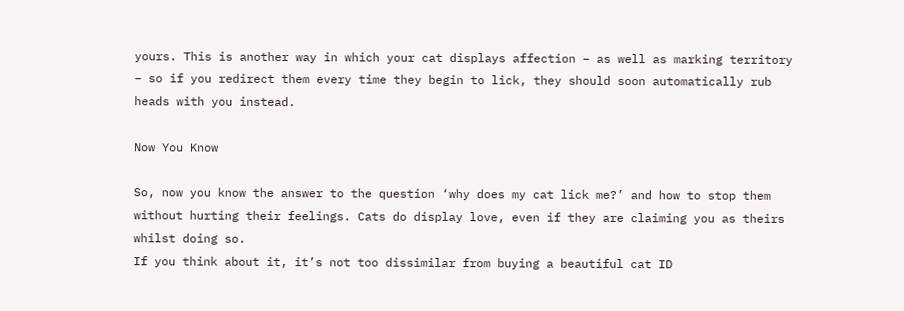yours. This is another way in which your cat displays affection – as well as marking territory – so if you redirect them every time they begin to lick, they should soon automatically rub heads with you instead.

Now You Know

So, now you know the answer to the question ‘why does my cat lick me?’ and how to stop them without hurting their feelings. Cats do display love, even if they are claiming you as theirs whilst doing so.
If you think about it, it’s not too dissimilar from buying a beautiful cat ID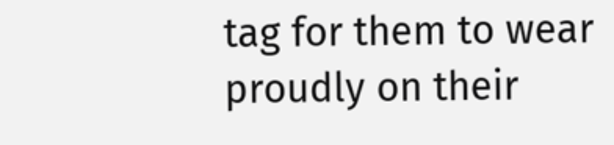tag for them to wear proudly on their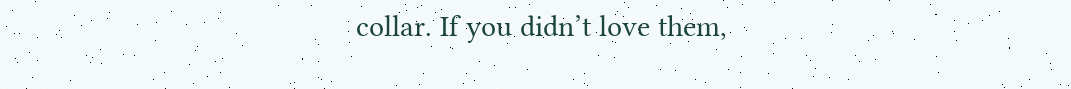collar. If you didn’t love them,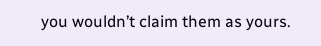you wouldn’t claim them as yours.